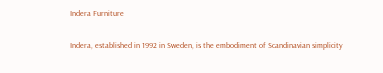Indera Furniture

Indera, established in 1992 in Sweden, is the embodiment of Scandinavian simplicity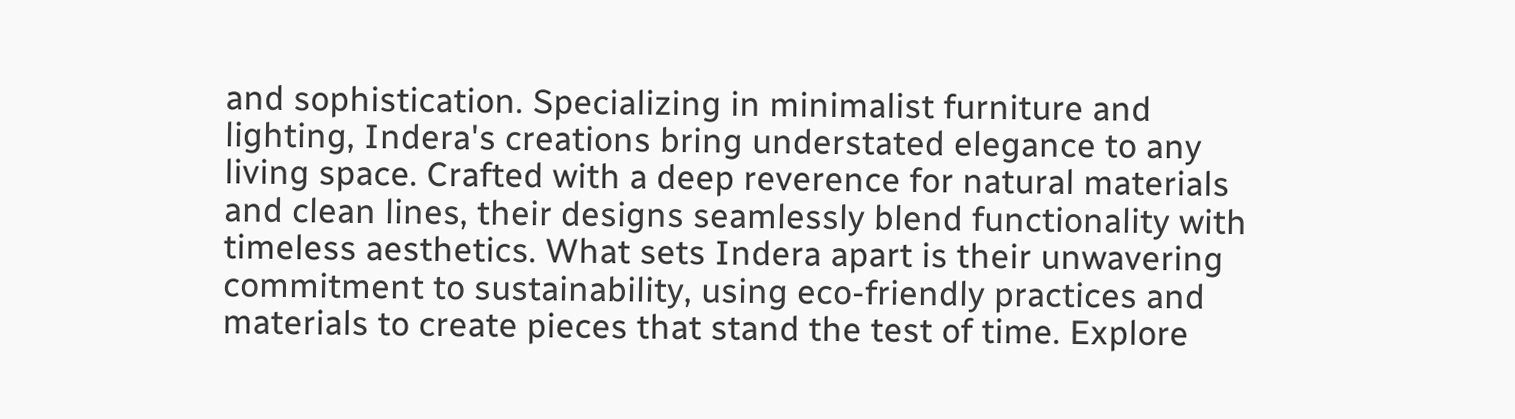and sophistication. Specializing in minimalist furniture and lighting, Indera's creations bring understated elegance to any living space. Crafted with a deep reverence for natural materials and clean lines, their designs seamlessly blend functionality with timeless aesthetics. What sets Indera apart is their unwavering commitment to sustainability, using eco-friendly practices and materials to create pieces that stand the test of time. Explore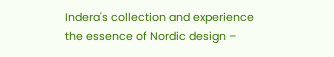Indera's collection and experience the essence of Nordic design –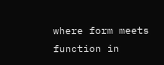where form meets function in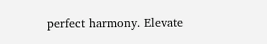perfect harmony. Elevate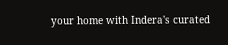your home with Indera's curated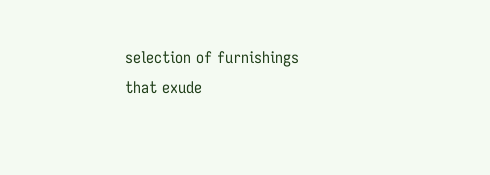selection of furnishings that exude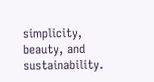simplicity, beauty, and sustainability.